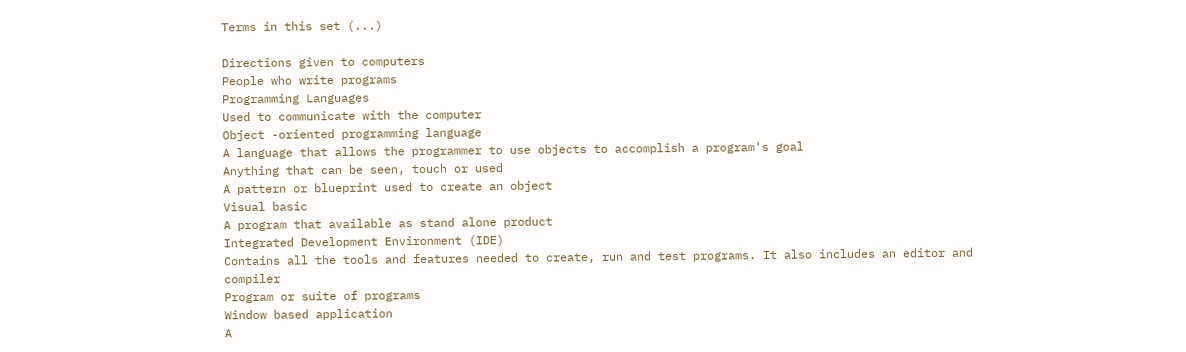Terms in this set (...)

Directions given to computers
People who write programs
Programming Languages
Used to communicate with the computer
Object -oriented programming language
A language that allows the programmer to use objects to accomplish a program's goal
Anything that can be seen, touch or used
A pattern or blueprint used to create an object
Visual basic
A program that available as stand alone product
Integrated Development Environment (IDE)
Contains all the tools and features needed to create, run and test programs. It also includes an editor and compiler
Program or suite of programs
Window based application
A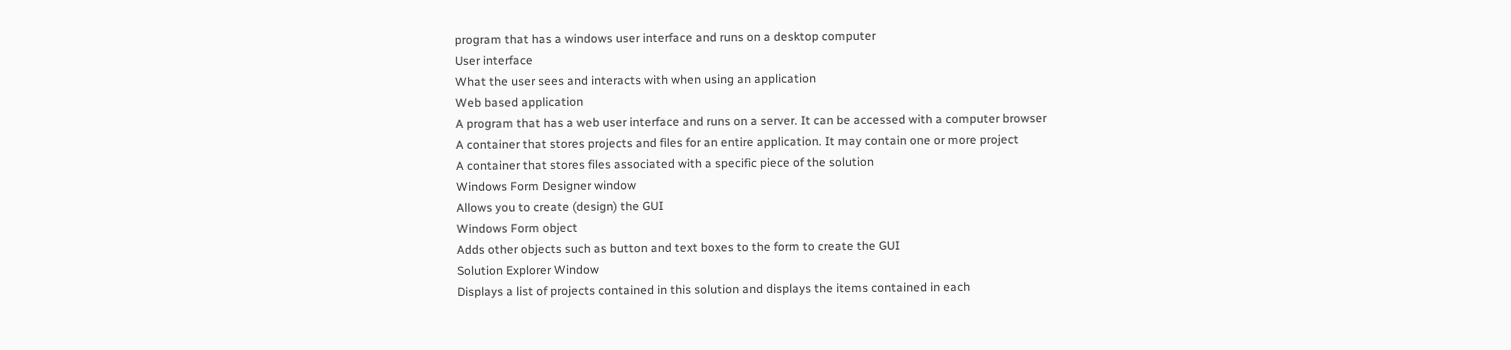program that has a windows user interface and runs on a desktop computer
User interface
What the user sees and interacts with when using an application
Web based application
A program that has a web user interface and runs on a server. It can be accessed with a computer browser
A container that stores projects and files for an entire application. It may contain one or more project
A container that stores files associated with a specific piece of the solution
Windows Form Designer window
Allows you to create (design) the GUI
Windows Form object
Adds other objects such as button and text boxes to the form to create the GUI
Solution Explorer Window
Displays a list of projects contained in this solution and displays the items contained in each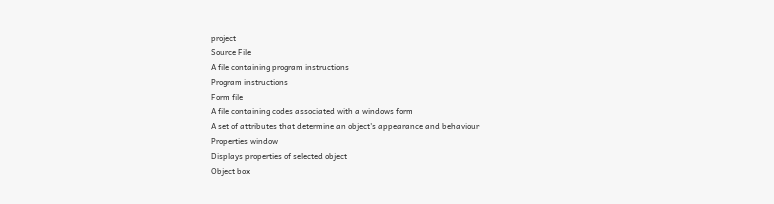project
Source File
A file containing program instructions
Program instructions
Form file
A file containing codes associated with a windows form
A set of attributes that determine an object's appearance and behaviour
Properties window
Displays properties of selected object
Object box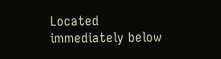Located immediately below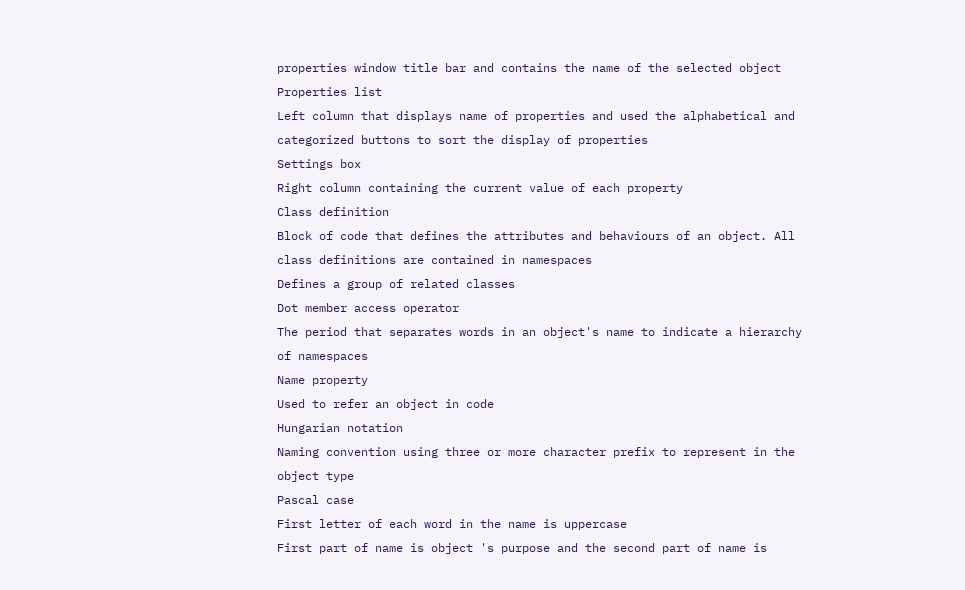properties window title bar and contains the name of the selected object
Properties list
Left column that displays name of properties and used the alphabetical and categorized buttons to sort the display of properties
Settings box
Right column containing the current value of each property
Class definition
Block of code that defines the attributes and behaviours of an object. All class definitions are contained in namespaces
Defines a group of related classes
Dot member access operator
The period that separates words in an object's name to indicate a hierarchy of namespaces
Name property
Used to refer an object in code
Hungarian notation
Naming convention using three or more character prefix to represent in the object type
Pascal case
First letter of each word in the name is uppercase
First part of name is object 's purpose and the second part of name is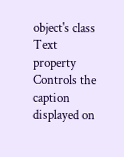object's class
Text property
Controls the caption displayed on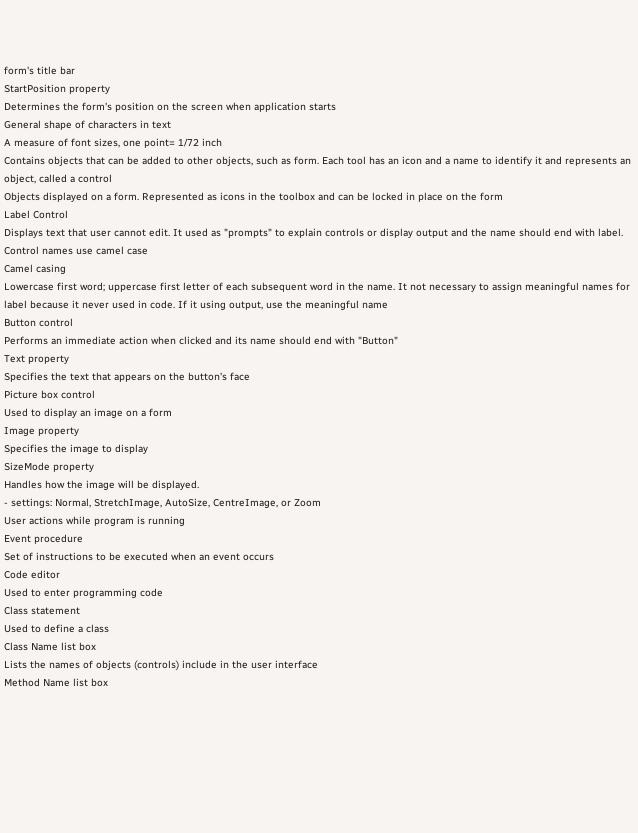form's title bar
StartPosition property
Determines the form's position on the screen when application starts
General shape of characters in text
A measure of font sizes, one point= 1/72 inch
Contains objects that can be added to other objects, such as form. Each tool has an icon and a name to identify it and represents an object, called a control
Objects displayed on a form. Represented as icons in the toolbox and can be locked in place on the form
Label Control
Displays text that user cannot edit. It used as "prompts" to explain controls or display output and the name should end with label. Control names use camel case
Camel casing
Lowercase first word; uppercase first letter of each subsequent word in the name. It not necessary to assign meaningful names for label because it never used in code. If it using output, use the meaningful name
Button control
Performs an immediate action when clicked and its name should end with "Button"
Text property
Specifies the text that appears on the button's face
Picture box control
Used to display an image on a form
Image property
Specifies the image to display
SizeMode property
Handles how the image will be displayed.
- settings: Normal, StretchImage, AutoSize, CentreImage, or Zoom
User actions while program is running
Event procedure
Set of instructions to be executed when an event occurs
Code editor
Used to enter programming code
Class statement
Used to define a class
Class Name list box
Lists the names of objects (controls) include in the user interface
Method Name list box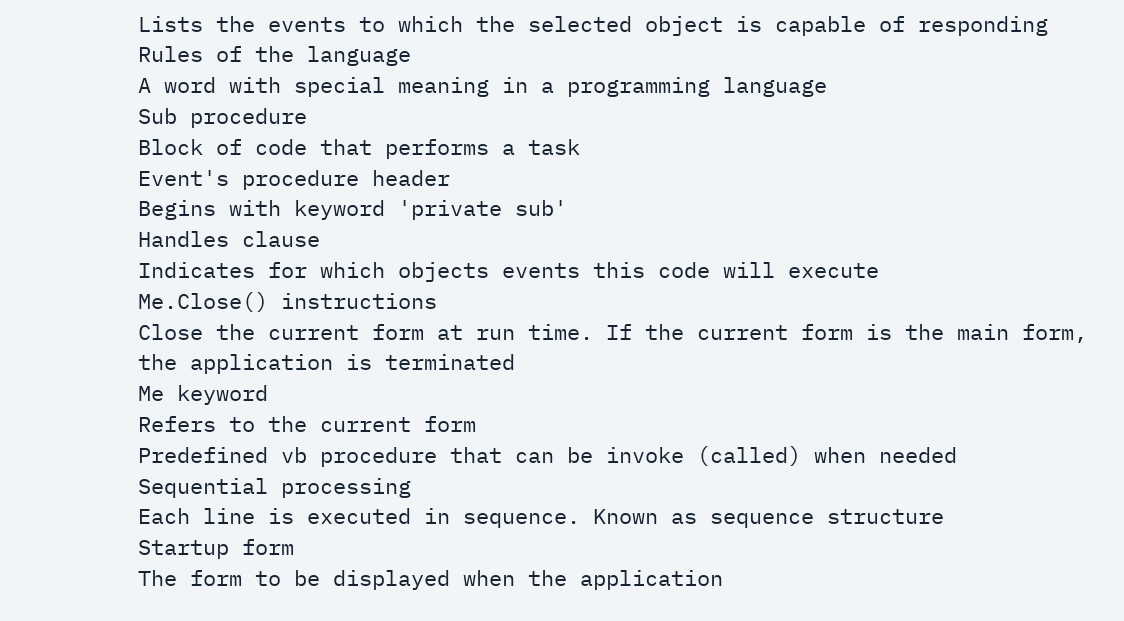Lists the events to which the selected object is capable of responding
Rules of the language
A word with special meaning in a programming language
Sub procedure
Block of code that performs a task
Event's procedure header
Begins with keyword 'private sub'
Handles clause
Indicates for which objects events this code will execute
Me.Close() instructions
Close the current form at run time. If the current form is the main form, the application is terminated
Me keyword
Refers to the current form
Predefined vb procedure that can be invoke (called) when needed
Sequential processing
Each line is executed in sequence. Known as sequence structure
Startup form
The form to be displayed when the application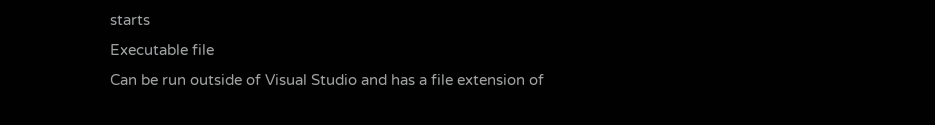starts
Executable file
Can be run outside of Visual Studio and has a file extension of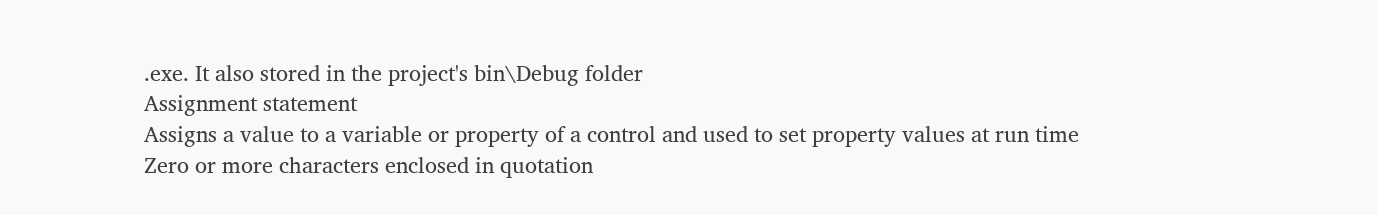.exe. It also stored in the project's bin\Debug folder
Assignment statement
Assigns a value to a variable or property of a control and used to set property values at run time
Zero or more characters enclosed in quotation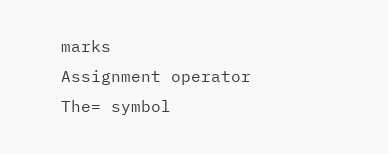marks
Assignment operator
The= symbol